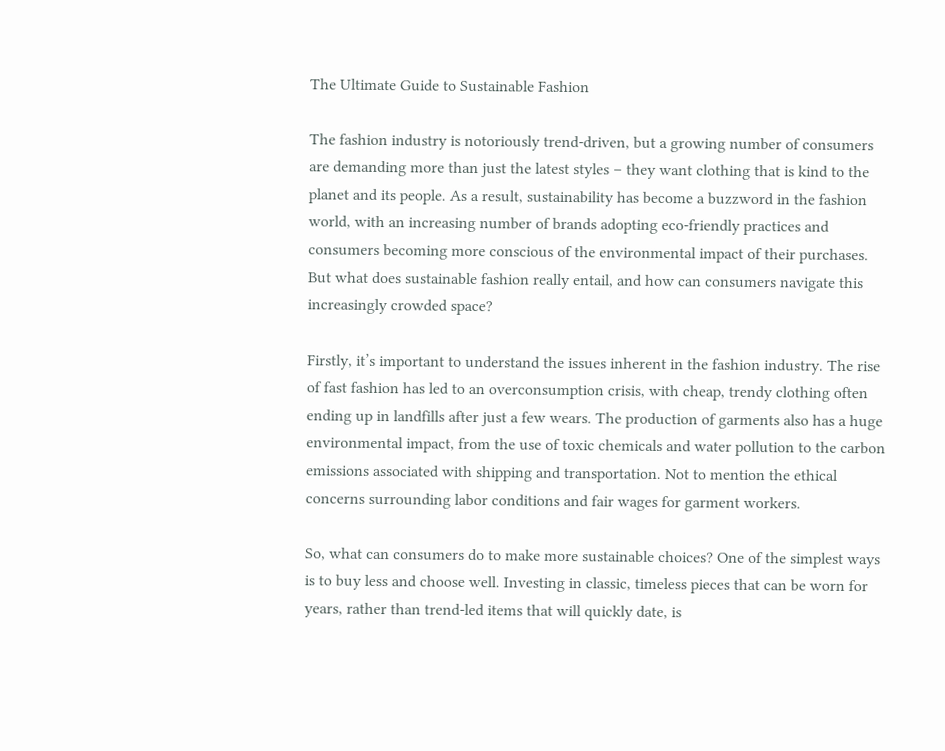The Ultimate Guide to Sustainable Fashion

The fashion industry is notoriously trend-driven, but a growing number of consumers are demanding more than just the latest styles – they want clothing that is kind to the planet and its people. As a result, sustainability has become a buzzword in the fashion world, with an increasing number of brands adopting eco-friendly practices and consumers becoming more conscious of the environmental impact of their purchases. But what does sustainable fashion really entail, and how can consumers navigate this increasingly crowded space?

Firstly, it’s important to understand the issues inherent in the fashion industry. The rise of fast fashion has led to an overconsumption crisis, with cheap, trendy clothing often ending up in landfills after just a few wears. The production of garments also has a huge environmental impact, from the use of toxic chemicals and water pollution to the carbon emissions associated with shipping and transportation. Not to mention the ethical concerns surrounding labor conditions and fair wages for garment workers.

So, what can consumers do to make more sustainable choices? One of the simplest ways is to buy less and choose well. Investing in classic, timeless pieces that can be worn for years, rather than trend-led items that will quickly date, is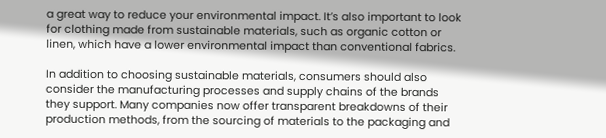a great way to reduce your environmental impact. It’s also important to look for clothing made from sustainable materials, such as organic cotton or linen, which have a lower environmental impact than conventional fabrics.

In addition to choosing sustainable materials, consumers should also consider the manufacturing processes and supply chains of the brands they support. Many companies now offer transparent breakdowns of their production methods, from the sourcing of materials to the packaging and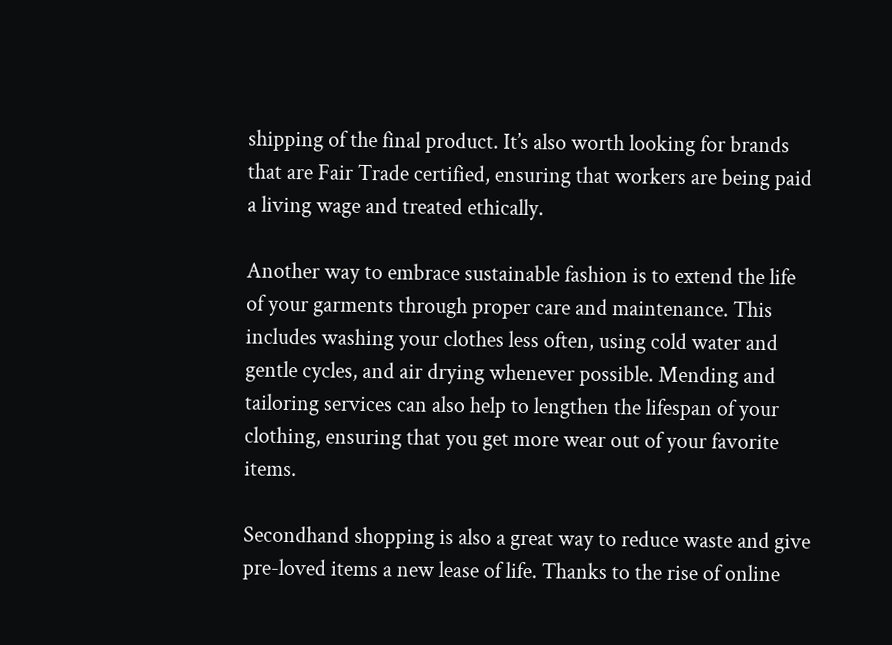shipping of the final product. It’s also worth looking for brands that are Fair Trade certified, ensuring that workers are being paid a living wage and treated ethically.

Another way to embrace sustainable fashion is to extend the life of your garments through proper care and maintenance. This includes washing your clothes less often, using cold water and gentle cycles, and air drying whenever possible. Mending and tailoring services can also help to lengthen the lifespan of your clothing, ensuring that you get more wear out of your favorite items.

Secondhand shopping is also a great way to reduce waste and give pre-loved items a new lease of life. Thanks to the rise of online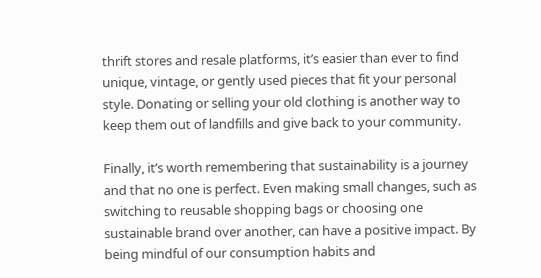thrift stores and resale platforms, it’s easier than ever to find unique, vintage, or gently used pieces that fit your personal style. Donating or selling your old clothing is another way to keep them out of landfills and give back to your community.

Finally, it’s worth remembering that sustainability is a journey and that no one is perfect. Even making small changes, such as switching to reusable shopping bags or choosing one sustainable brand over another, can have a positive impact. By being mindful of our consumption habits and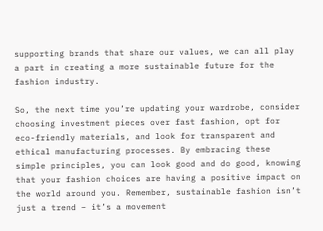supporting brands that share our values, we can all play a part in creating a more sustainable future for the fashion industry.

So, the next time you’re updating your wardrobe, consider choosing investment pieces over fast fashion, opt for eco-friendly materials, and look for transparent and ethical manufacturing processes. By embracing these simple principles, you can look good and do good, knowing that your fashion choices are having a positive impact on the world around you. Remember, sustainable fashion isn’t just a trend – it’s a movement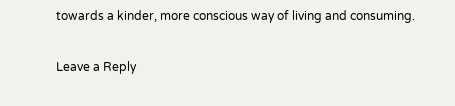towards a kinder, more conscious way of living and consuming.

Leave a Reply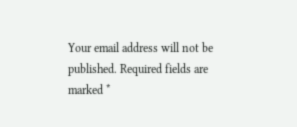Your email address will not be published. Required fields are marked *